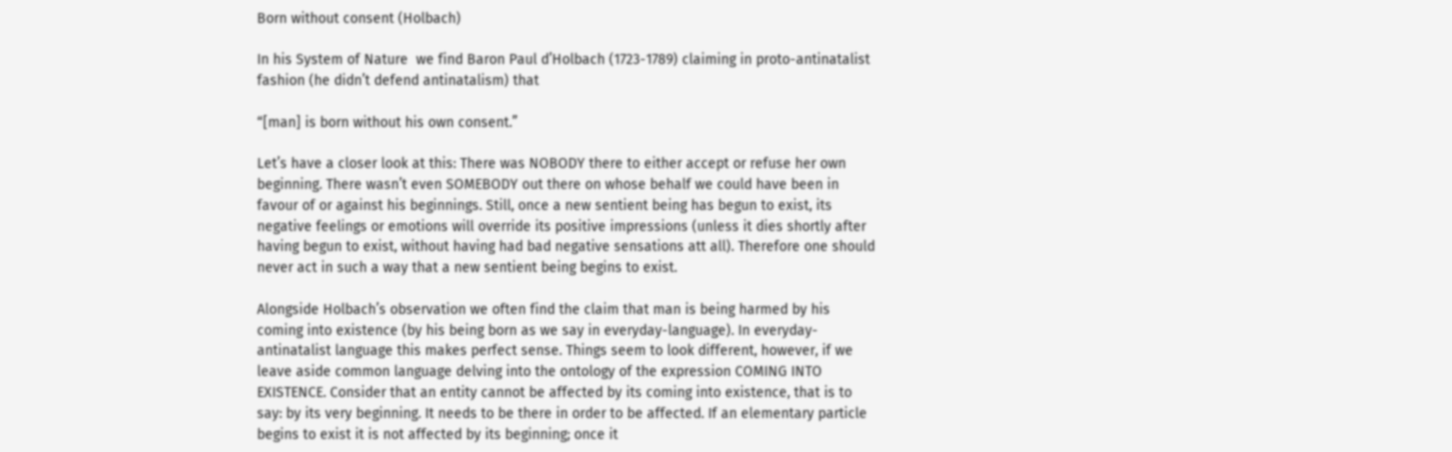Born without consent (Holbach)

In his System of Nature  we find Baron Paul d’Holbach (1723-1789) claiming in proto-antinatalist  fashion (he didn’t defend antinatalism) that

“[man] is born without his own consent.”

Let’s have a closer look at this: There was NOBODY there to either accept or refuse her own beginning. There wasn’t even SOMEBODY out there on whose behalf we could have been in favour of or against his beginnings. Still, once a new sentient being has begun to exist, its negative feelings or emotions will override its positive impressions (unless it dies shortly after having begun to exist, without having had bad negative sensations att all). Therefore one should never act in such a way that a new sentient being begins to exist.

Alongside Holbach’s observation we often find the claim that man is being harmed by his coming into existence (by his being born as we say in everyday-language). In everyday-antinatalist language this makes perfect sense. Things seem to look different, however, if we leave aside common language delving into the ontology of the expression COMING INTO EXISTENCE. Consider that an entity cannot be affected by its coming into existence, that is to say: by its very beginning. It needs to be there in order to be affected. If an elementary particle begins to exist it is not affected by its beginning; once it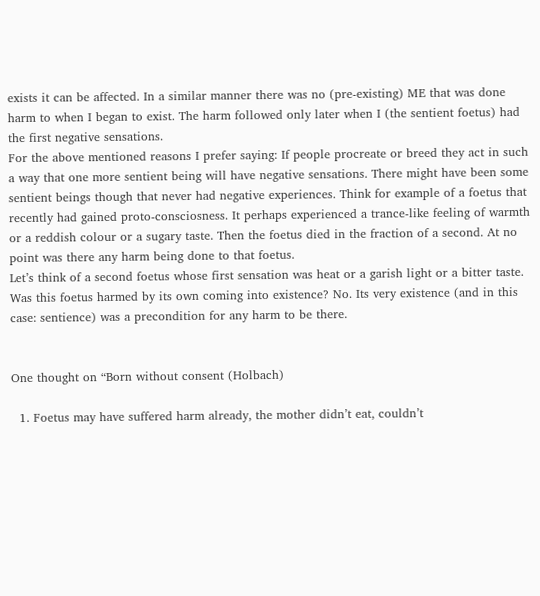exists it can be affected. In a similar manner there was no (pre-existing) ME that was done harm to when I began to exist. The harm followed only later when I (the sentient foetus) had the first negative sensations.
For the above mentioned reasons I prefer saying: If people procreate or breed they act in such a way that one more sentient being will have negative sensations. There might have been some sentient beings though that never had negative experiences. Think for example of a foetus that recently had gained proto-consciosness. It perhaps experienced a trance-like feeling of warmth or a reddish colour or a sugary taste. Then the foetus died in the fraction of a second. At no point was there any harm being done to that foetus.
Let’s think of a second foetus whose first sensation was heat or a garish light or a bitter taste. Was this foetus harmed by its own coming into existence? No. Its very existence (and in this case: sentience) was a precondition for any harm to be there.


One thought on “Born without consent (Holbach)

  1. Foetus may have suffered harm already, the mother didn’t eat, couldn’t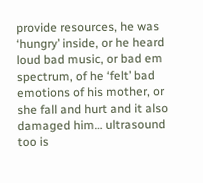provide resources, he was ‘hungry’ inside, or he heard loud bad music, or bad em spectrum, of he ‘felt’ bad emotions of his mother, or she fall and hurt and it also damaged him… ultrasound too is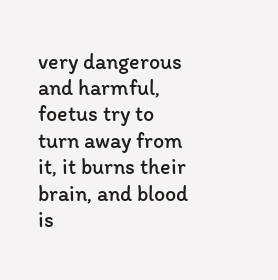very dangerous and harmful, foetus try to turn away from it, it burns their brain, and blood is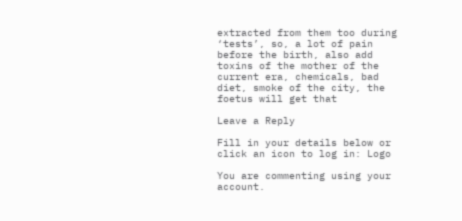extracted from them too during ‘tests’, so, a lot of pain before the birth, also add toxins of the mother of the current era, chemicals, bad diet, smoke of the city, the foetus will get that

Leave a Reply

Fill in your details below or click an icon to log in: Logo

You are commenting using your account.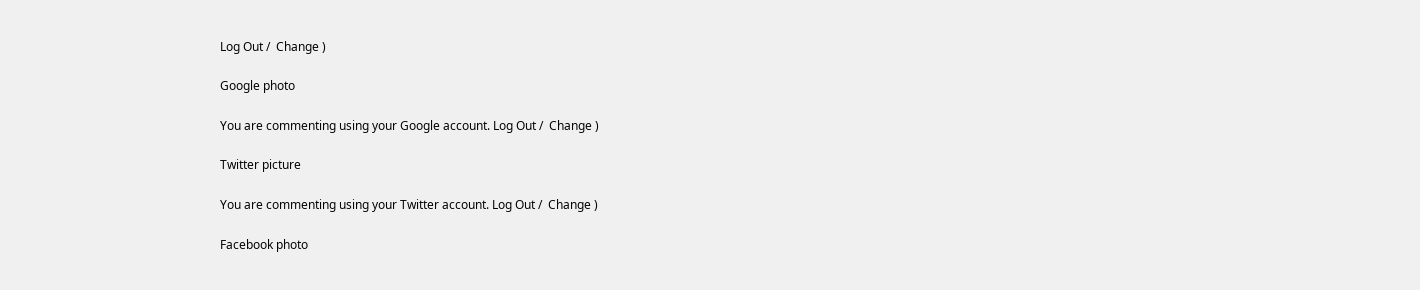Log Out /  Change )

Google photo

You are commenting using your Google account. Log Out /  Change )

Twitter picture

You are commenting using your Twitter account. Log Out /  Change )

Facebook photo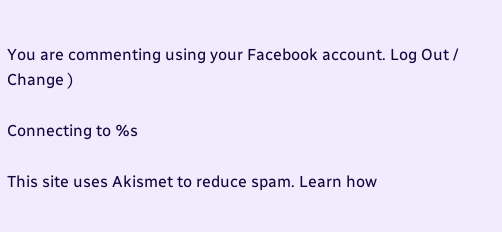You are commenting using your Facebook account. Log Out /  Change )

Connecting to %s

This site uses Akismet to reduce spam. Learn how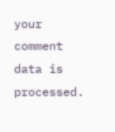your comment data is processed.